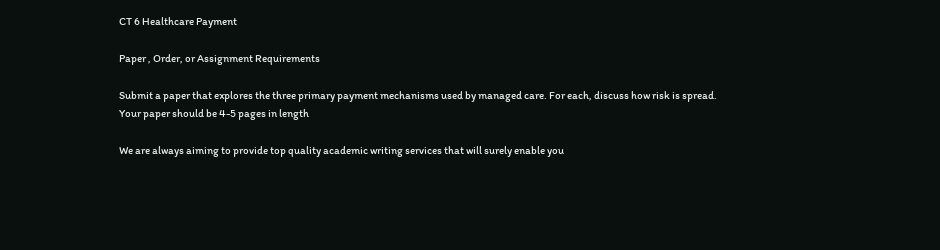CT 6 Healthcare Payment

Paper , Order, or Assignment Requirements

Submit a paper that explores the three primary payment mechanisms used by managed care. For each, discuss how risk is spread.
Your paper should be 4-5 pages in length

We are always aiming to provide top quality academic writing services that will surely enable you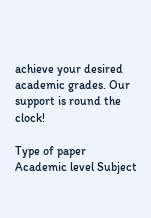achieve your desired academic grades. Our support is round the clock!

Type of paper Academic level Subject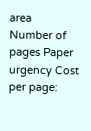area
Number of pages Paper urgency Cost per page: